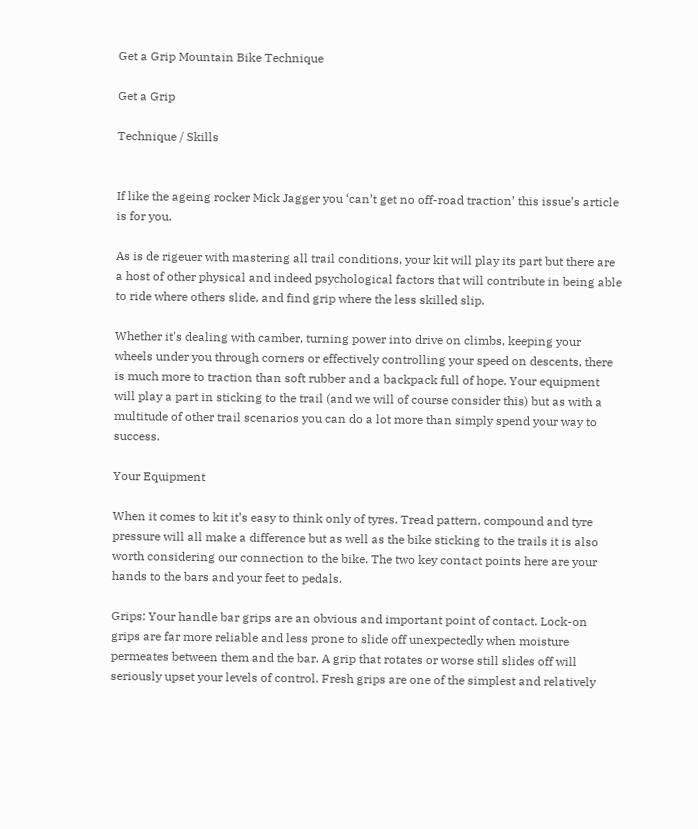Get a Grip Mountain Bike Technique

Get a Grip

Technique / Skills


If like the ageing rocker Mick Jagger you ‘can’t get no off-road traction’ this issue’s article is for you.

As is de rigeuer with mastering all trail conditions, your kit will play its part but there are a host of other physical and indeed psychological factors that will contribute in being able to ride where others slide, and find grip where the less skilled slip.

Whether it's dealing with camber, turning power into drive on climbs, keeping your wheels under you through corners or effectively controlling your speed on descents, there is much more to traction than soft rubber and a backpack full of hope. Your equipment will play a part in sticking to the trail (and we will of course consider this) but as with a multitude of other trail scenarios you can do a lot more than simply spend your way to success.

Your Equipment

When it comes to kit it’s easy to think only of tyres. Tread pattern, compound and tyre pressure will all make a difference but as well as the bike sticking to the trails it is also worth considering our connection to the bike. The two key contact points here are your hands to the bars and your feet to pedals.

Grips: Your handle bar grips are an obvious and important point of contact. Lock-on grips are far more reliable and less prone to slide off unexpectedly when moisture permeates between them and the bar. A grip that rotates or worse still slides off will seriously upset your levels of control. Fresh grips are one of the simplest and relatively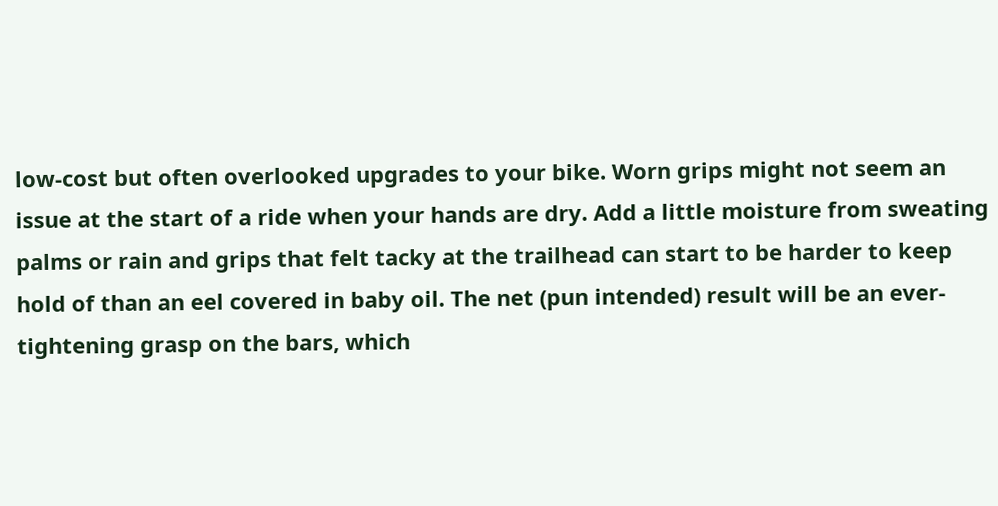low-cost but often overlooked upgrades to your bike. Worn grips might not seem an issue at the start of a ride when your hands are dry. Add a little moisture from sweating palms or rain and grips that felt tacky at the trailhead can start to be harder to keep hold of than an eel covered in baby oil. The net (pun intended) result will be an ever-tightening grasp on the bars, which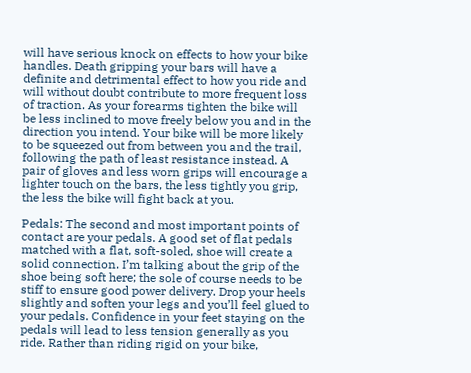will have serious knock on effects to how your bike handles. Death gripping your bars will have a definite and detrimental effect to how you ride and will without doubt contribute to more frequent loss of traction. As your forearms tighten the bike will be less inclined to move freely below you and in the direction you intend. Your bike will be more likely to be squeezed out from between you and the trail, following the path of least resistance instead. A pair of gloves and less worn grips will encourage a lighter touch on the bars, the less tightly you grip, the less the bike will fight back at you.

Pedals: The second and most important points of contact are your pedals. A good set of flat pedals matched with a flat, soft-soled, shoe will create a solid connection. I’m talking about the grip of the shoe being soft here; the sole of course needs to be stiff to ensure good power delivery. Drop your heels slightly and soften your legs and you’ll feel glued to your pedals. Confidence in your feet staying on the pedals will lead to less tension generally as you ride. Rather than riding rigid on your bike,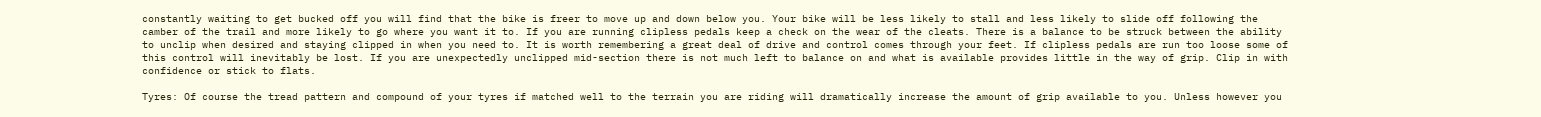constantly waiting to get bucked off you will find that the bike is freer to move up and down below you. Your bike will be less likely to stall and less likely to slide off following the camber of the trail and more likely to go where you want it to. If you are running clipless pedals keep a check on the wear of the cleats. There is a balance to be struck between the ability to unclip when desired and staying clipped in when you need to. It is worth remembering a great deal of drive and control comes through your feet. If clipless pedals are run too loose some of this control will inevitably be lost. If you are unexpectedly unclipped mid-section there is not much left to balance on and what is available provides little in the way of grip. Clip in with confidence or stick to flats.

Tyres: Of course the tread pattern and compound of your tyres if matched well to the terrain you are riding will dramatically increase the amount of grip available to you. Unless however you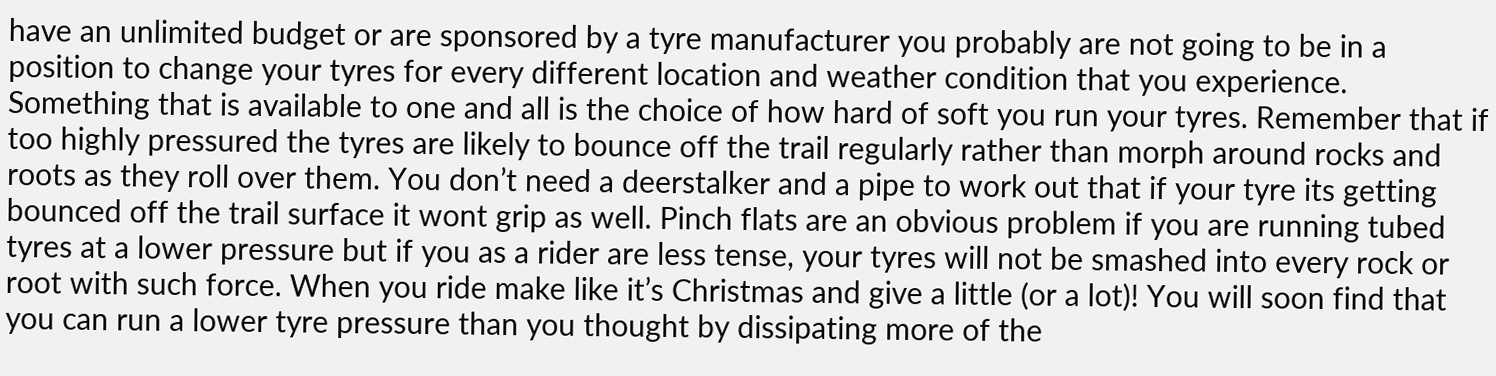have an unlimited budget or are sponsored by a tyre manufacturer you probably are not going to be in a position to change your tyres for every different location and weather condition that you experience. Something that is available to one and all is the choice of how hard of soft you run your tyres. Remember that if too highly pressured the tyres are likely to bounce off the trail regularly rather than morph around rocks and roots as they roll over them. You don’t need a deerstalker and a pipe to work out that if your tyre its getting bounced off the trail surface it wont grip as well. Pinch flats are an obvious problem if you are running tubed tyres at a lower pressure but if you as a rider are less tense, your tyres will not be smashed into every rock or root with such force. When you ride make like it’s Christmas and give a little (or a lot)! You will soon find that you can run a lower tyre pressure than you thought by dissipating more of the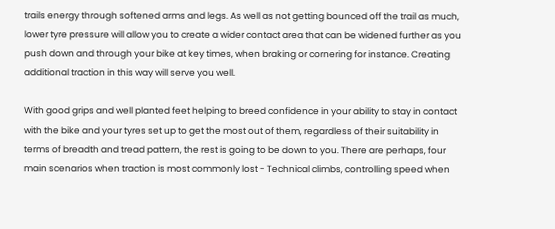trails energy through softened arms and legs. As well as not getting bounced off the trail as much, lower tyre pressure will allow you to create a wider contact area that can be widened further as you push down and through your bike at key times, when braking or cornering for instance. Creating additional traction in this way will serve you well.

With good grips and well planted feet helping to breed confidence in your ability to stay in contact with the bike and your tyres set up to get the most out of them, regardless of their suitability in terms of breadth and tread pattern, the rest is going to be down to you. There are perhaps, four main scenarios when traction is most commonly lost - Technical climbs, controlling speed when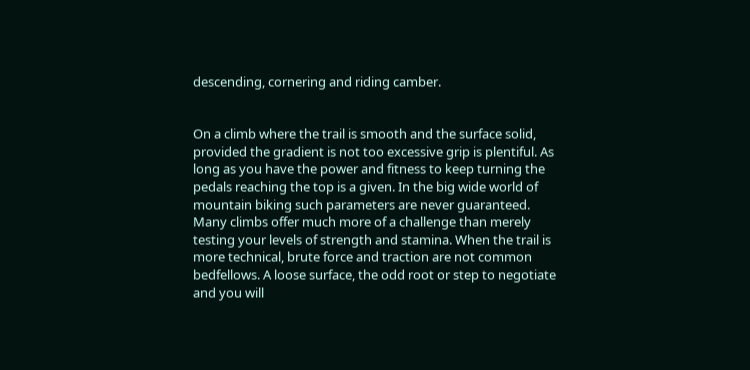descending, cornering and riding camber.


On a climb where the trail is smooth and the surface solid, provided the gradient is not too excessive grip is plentiful. As long as you have the power and fitness to keep turning the pedals reaching the top is a given. In the big wide world of mountain biking such parameters are never guaranteed. Many climbs offer much more of a challenge than merely testing your levels of strength and stamina. When the trail is more technical, brute force and traction are not common bedfellows. A loose surface, the odd root or step to negotiate and you will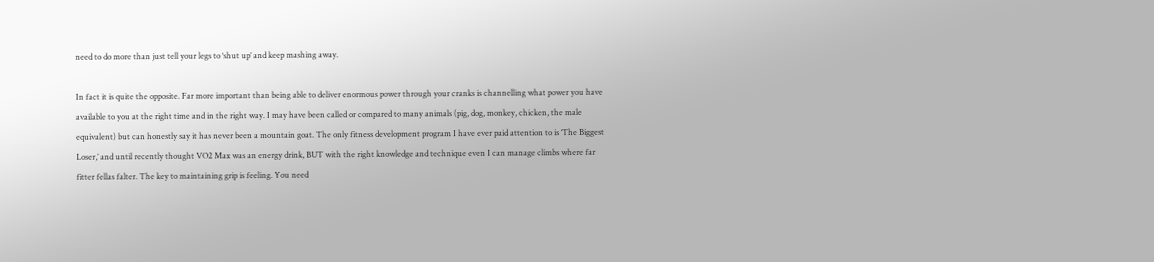need to do more than just tell your legs to ‘shut up’ and keep mashing away.

In fact it is quite the opposite. Far more important than being able to deliver enormous power through your cranks is channelling what power you have available to you at the right time and in the right way. I may have been called or compared to many animals (pig, dog, monkey, chicken, the male equivalent) but can honestly say it has never been a mountain goat. The only fitness development program I have ever paid attention to is ‘The Biggest Loser,’ and until recently thought VO2 Max was an energy drink, BUT with the right knowledge and technique even I can manage climbs where far fitter fellas falter. The key to maintaining grip is feeling. You need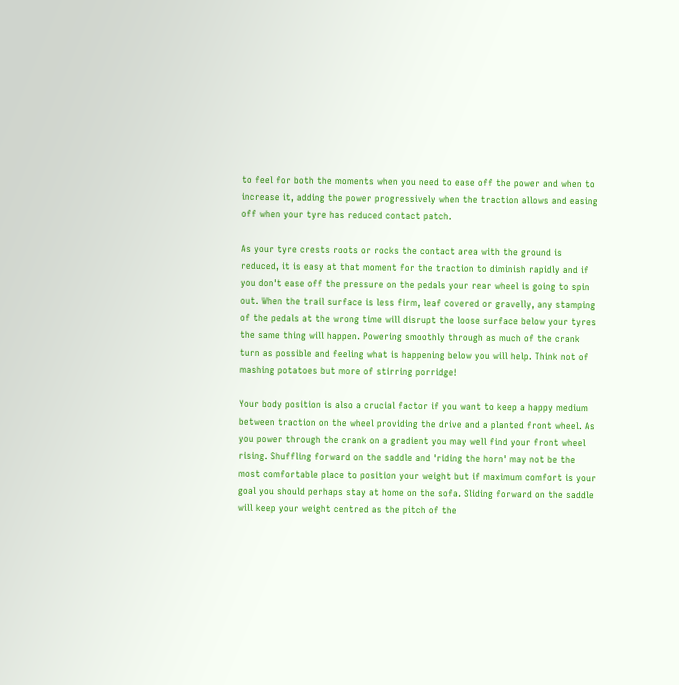to feel for both the moments when you need to ease off the power and when to increase it, adding the power progressively when the traction allows and easing off when your tyre has reduced contact patch.

As your tyre crests roots or rocks the contact area with the ground is reduced, it is easy at that moment for the traction to diminish rapidly and if you don't ease off the pressure on the pedals your rear wheel is going to spin out. When the trail surface is less firm, leaf covered or gravelly, any stamping of the pedals at the wrong time will disrupt the loose surface below your tyres the same thing will happen. Powering smoothly through as much of the crank turn as possible and feeling what is happening below you will help. Think not of mashing potatoes but more of stirring porridge!

Your body position is also a crucial factor if you want to keep a happy medium between traction on the wheel providing the drive and a planted front wheel. As you power through the crank on a gradient you may well find your front wheel rising. Shuffling forward on the saddle and 'riding the horn' may not be the most comfortable place to position your weight but if maximum comfort is your goal you should perhaps stay at home on the sofa. Sliding forward on the saddle will keep your weight centred as the pitch of the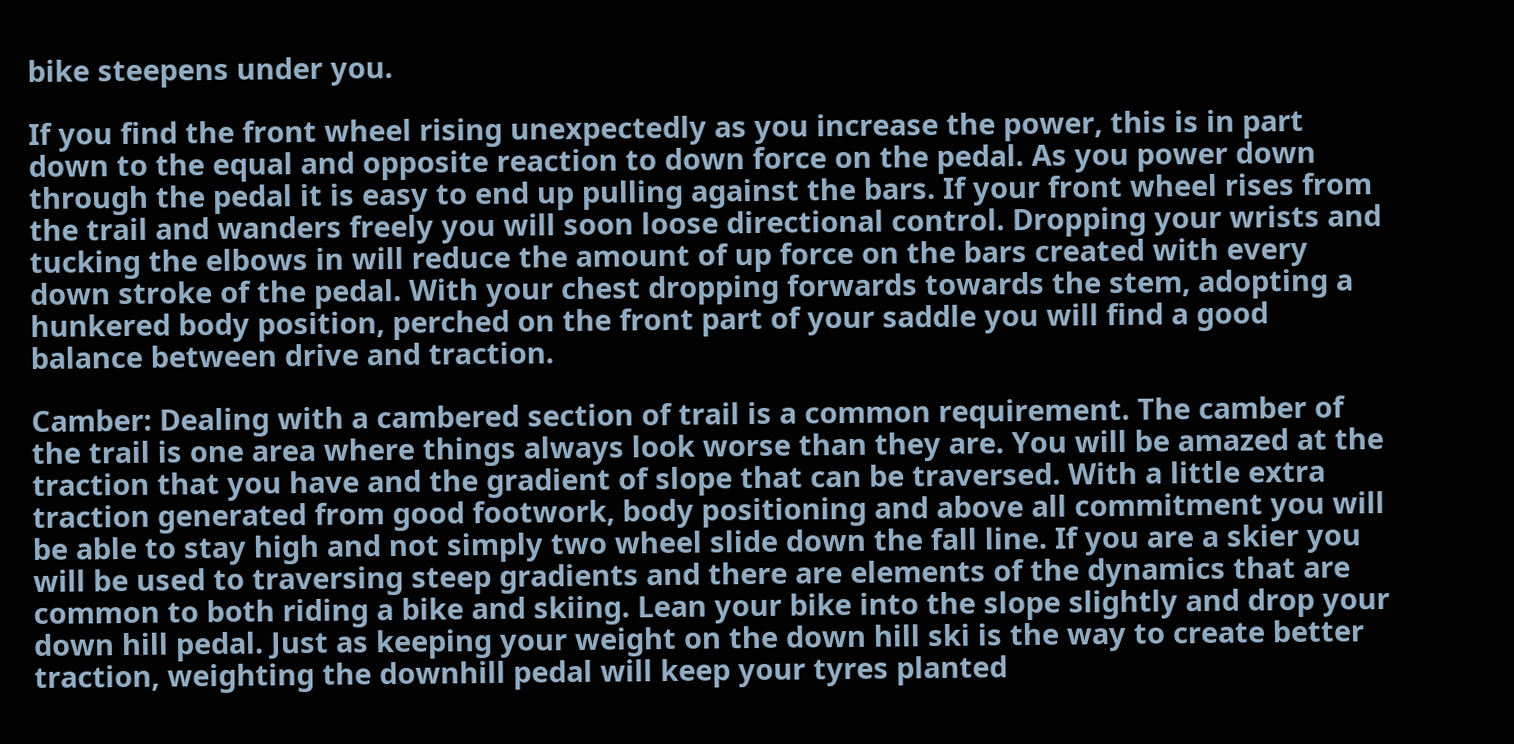bike steepens under you.

If you find the front wheel rising unexpectedly as you increase the power, this is in part down to the equal and opposite reaction to down force on the pedal. As you power down through the pedal it is easy to end up pulling against the bars. If your front wheel rises from the trail and wanders freely you will soon loose directional control. Dropping your wrists and tucking the elbows in will reduce the amount of up force on the bars created with every down stroke of the pedal. With your chest dropping forwards towards the stem, adopting a hunkered body position, perched on the front part of your saddle you will find a good balance between drive and traction.

Camber: Dealing with a cambered section of trail is a common requirement. The camber of the trail is one area where things always look worse than they are. You will be amazed at the traction that you have and the gradient of slope that can be traversed. With a little extra traction generated from good footwork, body positioning and above all commitment you will be able to stay high and not simply two wheel slide down the fall line. If you are a skier you will be used to traversing steep gradients and there are elements of the dynamics that are common to both riding a bike and skiing. Lean your bike into the slope slightly and drop your down hill pedal. Just as keeping your weight on the down hill ski is the way to create better traction, weighting the downhill pedal will keep your tyres planted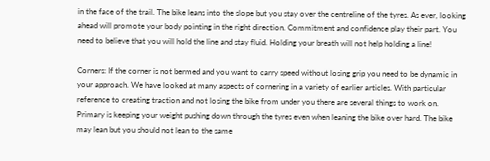in the face of the trail. The bike leans into the slope but you stay over the centreline of the tyres. As ever, looking ahead will promote your body pointing in the right direction. Commitment and confidence play their part. You need to believe that you will hold the line and stay fluid. Holding your breath will not help holding a line!

Corners: If the corner is not bermed and you want to carry speed without losing grip you need to be dynamic in your approach. We have looked at many aspects of cornering in a variety of earlier articles. With particular reference to creating traction and not losing the bike from under you there are several things to work on. Primary is keeping your weight pushing down through the tyres even when leaning the bike over hard. The bike may lean but you should not lean to the same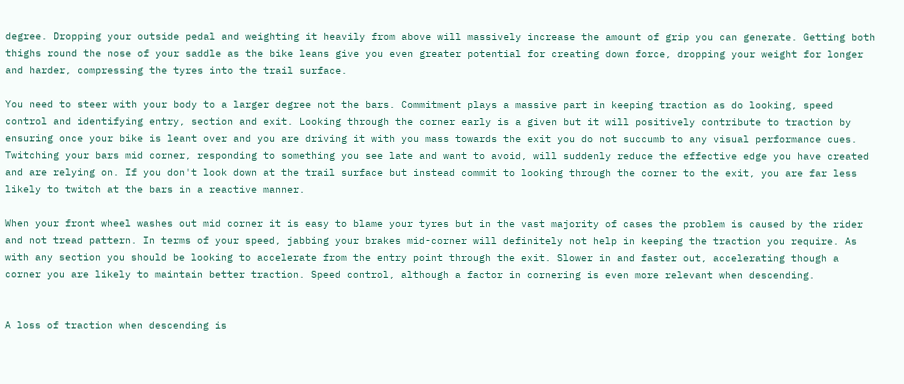degree. Dropping your outside pedal and weighting it heavily from above will massively increase the amount of grip you can generate. Getting both thighs round the nose of your saddle as the bike leans give you even greater potential for creating down force, dropping your weight for longer and harder, compressing the tyres into the trail surface.

You need to steer with your body to a larger degree not the bars. Commitment plays a massive part in keeping traction as do looking, speed control and identifying entry, section and exit. Looking through the corner early is a given but it will positively contribute to traction by ensuring once your bike is leant over and you are driving it with you mass towards the exit you do not succumb to any visual performance cues. Twitching your bars mid corner, responding to something you see late and want to avoid, will suddenly reduce the effective edge you have created and are relying on. If you don't look down at the trail surface but instead commit to looking through the corner to the exit, you are far less likely to twitch at the bars in a reactive manner.

When your front wheel washes out mid corner it is easy to blame your tyres but in the vast majority of cases the problem is caused by the rider and not tread pattern. In terms of your speed, jabbing your brakes mid-corner will definitely not help in keeping the traction you require. As with any section you should be looking to accelerate from the entry point through the exit. Slower in and faster out, accelerating though a corner you are likely to maintain better traction. Speed control, although a factor in cornering is even more relevant when descending.


A loss of traction when descending is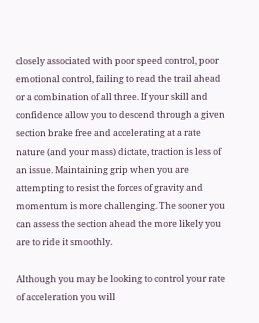closely associated with poor speed control, poor emotional control, failing to read the trail ahead or a combination of all three. If your skill and confidence allow you to descend through a given section brake free and accelerating at a rate nature (and your mass) dictate, traction is less of an issue. Maintaining grip when you are attempting to resist the forces of gravity and momentum is more challenging. The sooner you can assess the section ahead the more likely you are to ride it smoothly.

Although you may be looking to control your rate of acceleration you will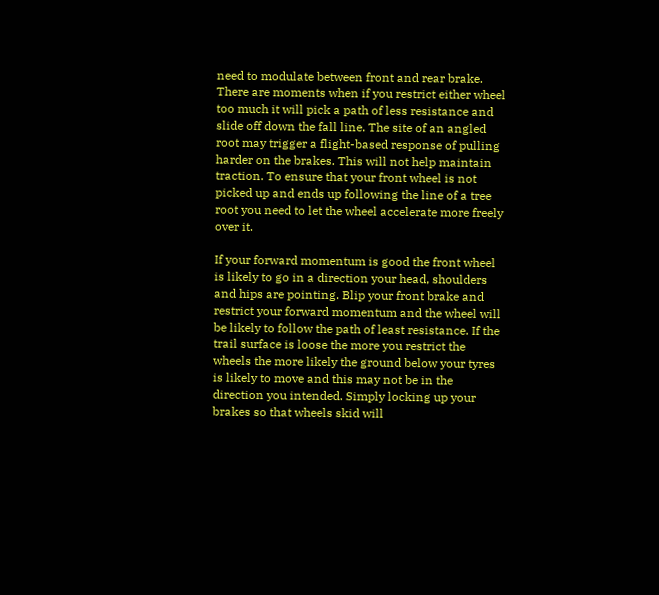need to modulate between front and rear brake. There are moments when if you restrict either wheel too much it will pick a path of less resistance and slide off down the fall line. The site of an angled root may trigger a flight-based response of pulling harder on the brakes. This will not help maintain traction. To ensure that your front wheel is not picked up and ends up following the line of a tree root you need to let the wheel accelerate more freely over it.

If your forward momentum is good the front wheel is likely to go in a direction your head, shoulders and hips are pointing. Blip your front brake and restrict your forward momentum and the wheel will be likely to follow the path of least resistance. If the trail surface is loose the more you restrict the wheels the more likely the ground below your tyres is likely to move and this may not be in the direction you intended. Simply locking up your brakes so that wheels skid will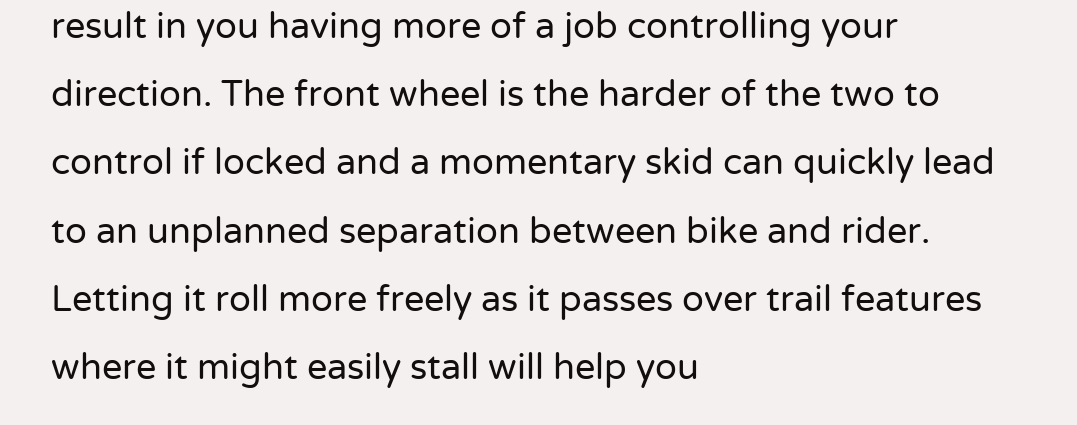result in you having more of a job controlling your direction. The front wheel is the harder of the two to control if locked and a momentary skid can quickly lead to an unplanned separation between bike and rider. Letting it roll more freely as it passes over trail features where it might easily stall will help you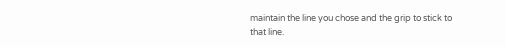maintain the line you chose and the grip to stick to that line.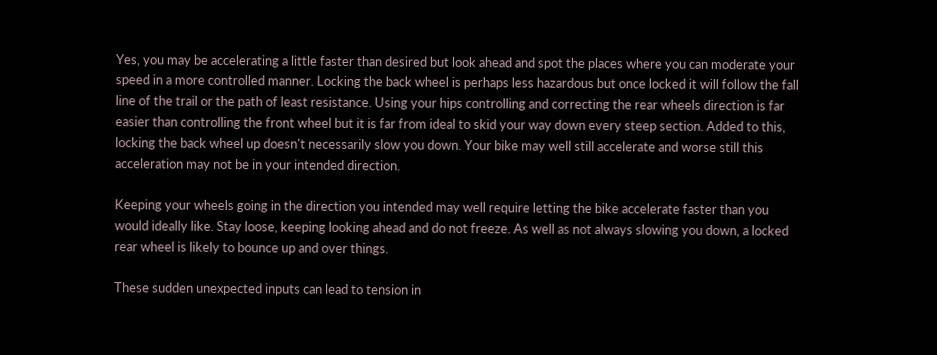Yes, you may be accelerating a little faster than desired but look ahead and spot the places where you can moderate your speed in a more controlled manner. Locking the back wheel is perhaps less hazardous but once locked it will follow the fall line of the trail or the path of least resistance. Using your hips controlling and correcting the rear wheels direction is far easier than controlling the front wheel but it is far from ideal to skid your way down every steep section. Added to this, locking the back wheel up doesn't necessarily slow you down. Your bike may well still accelerate and worse still this acceleration may not be in your intended direction.

Keeping your wheels going in the direction you intended may well require letting the bike accelerate faster than you would ideally like. Stay loose, keeping looking ahead and do not freeze. As well as not always slowing you down, a locked rear wheel is likely to bounce up and over things.

These sudden unexpected inputs can lead to tension in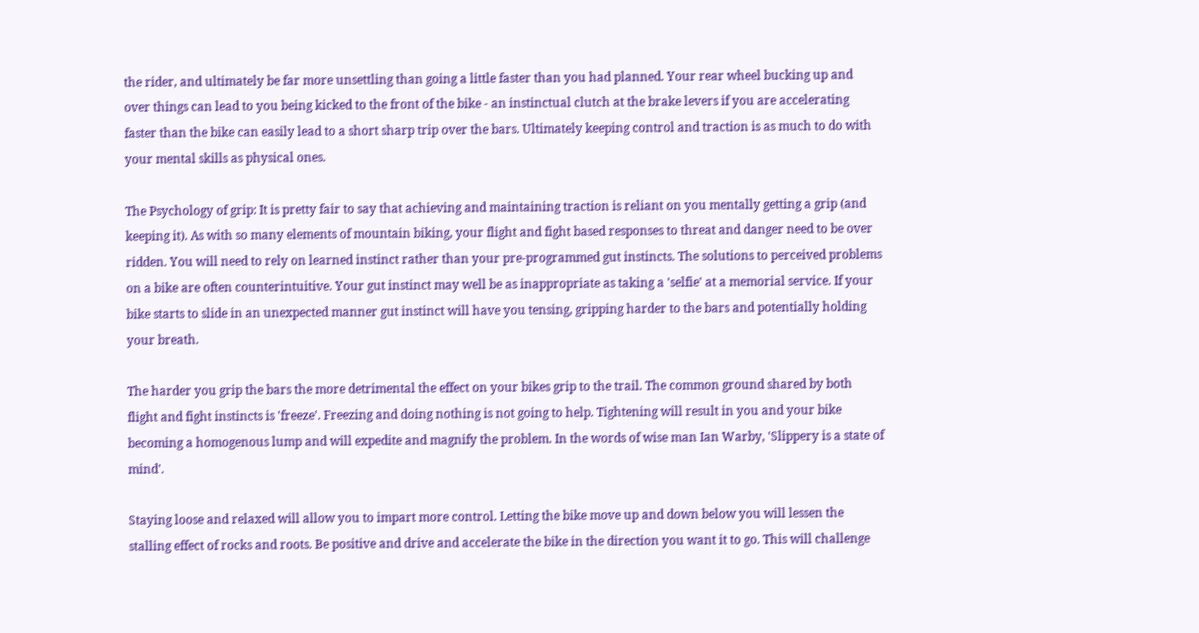the rider, and ultimately be far more unsettling than going a little faster than you had planned. Your rear wheel bucking up and over things can lead to you being kicked to the front of the bike - an instinctual clutch at the brake levers if you are accelerating faster than the bike can easily lead to a short sharp trip over the bars. Ultimately keeping control and traction is as much to do with your mental skills as physical ones.

The Psychology of grip: It is pretty fair to say that achieving and maintaining traction is reliant on you mentally getting a grip (and keeping it). As with so many elements of mountain biking, your flight and fight based responses to threat and danger need to be over ridden. You will need to rely on learned instinct rather than your pre-programmed gut instincts. The solutions to perceived problems on a bike are often counterintuitive. Your gut instinct may well be as inappropriate as taking a 'selfie' at a memorial service. If your bike starts to slide in an unexpected manner gut instinct will have you tensing, gripping harder to the bars and potentially holding your breath.

The harder you grip the bars the more detrimental the effect on your bikes grip to the trail. The common ground shared by both flight and fight instincts is 'freeze'. Freezing and doing nothing is not going to help. Tightening will result in you and your bike becoming a homogenous lump and will expedite and magnify the problem. In the words of wise man Ian Warby, 'Slippery is a state of mind'.

Staying loose and relaxed will allow you to impart more control. Letting the bike move up and down below you will lessen the stalling effect of rocks and roots. Be positive and drive and accelerate the bike in the direction you want it to go. This will challenge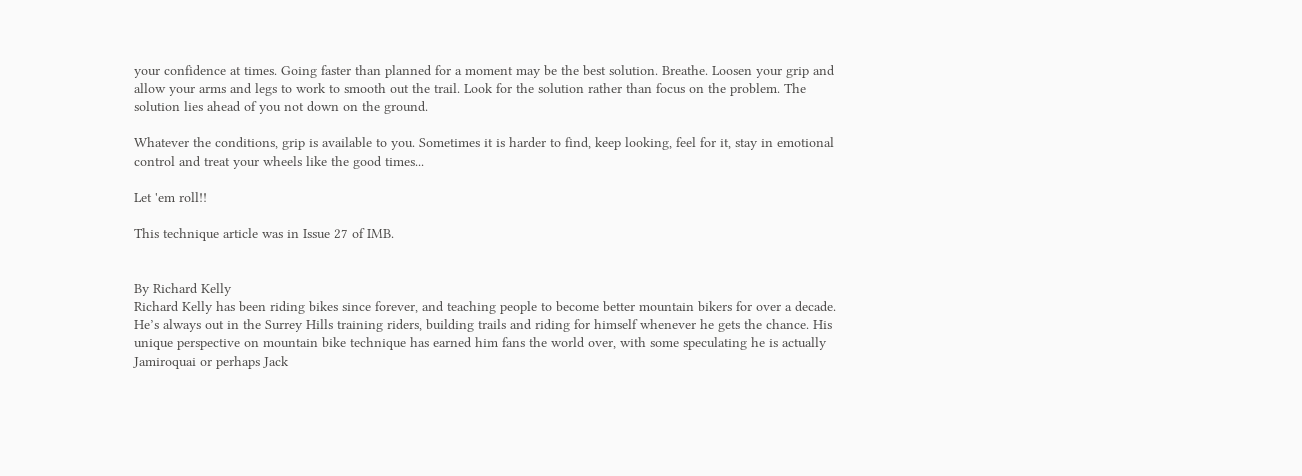your confidence at times. Going faster than planned for a moment may be the best solution. Breathe. Loosen your grip and allow your arms and legs to work to smooth out the trail. Look for the solution rather than focus on the problem. The solution lies ahead of you not down on the ground.

Whatever the conditions, grip is available to you. Sometimes it is harder to find, keep looking, feel for it, stay in emotional control and treat your wheels like the good times...

Let 'em roll!!

This technique article was in Issue 27 of IMB.


By Richard Kelly
Richard Kelly has been riding bikes since forever, and teaching people to become better mountain bikers for over a decade. He’s always out in the Surrey Hills training riders, building trails and riding for himself whenever he gets the chance. His unique perspective on mountain bike technique has earned him fans the world over, with some speculating he is actually Jamiroquai or perhaps Jack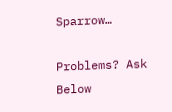Sparrow…

Problems? Ask Below